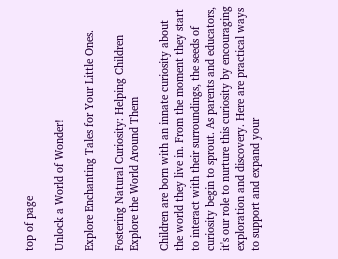top of page

Unlock a World of Wonder!

Explore Enchanting Tales for Your Little Ones.

Fostering Natural Curiosity: Helping Children Explore the World Around Them

Children are born with an innate curiosity about the world they live in. From the moment they start to interact with their surroundings, the seeds of curiosity begin to sprout. As parents and educators, it's our role to nurture this curiosity by encouraging exploration and discovery. Here are practical ways to support and expand your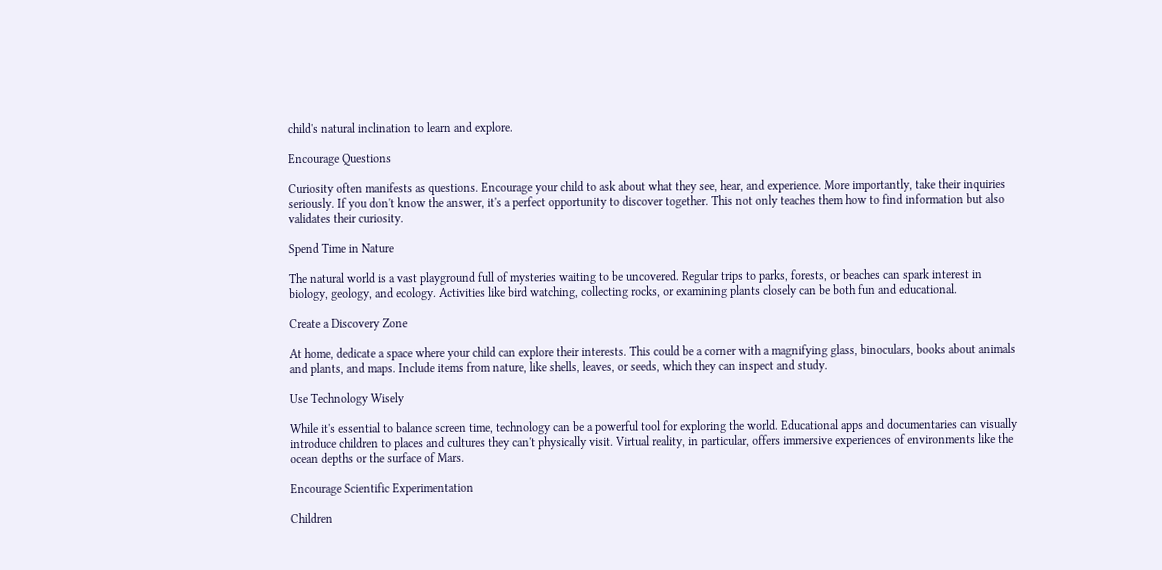child's natural inclination to learn and explore.

Encourage Questions

Curiosity often manifests as questions. Encourage your child to ask about what they see, hear, and experience. More importantly, take their inquiries seriously. If you don't know the answer, it's a perfect opportunity to discover together. This not only teaches them how to find information but also validates their curiosity.

Spend Time in Nature

The natural world is a vast playground full of mysteries waiting to be uncovered. Regular trips to parks, forests, or beaches can spark interest in biology, geology, and ecology. Activities like bird watching, collecting rocks, or examining plants closely can be both fun and educational.

Create a Discovery Zone

At home, dedicate a space where your child can explore their interests. This could be a corner with a magnifying glass, binoculars, books about animals and plants, and maps. Include items from nature, like shells, leaves, or seeds, which they can inspect and study.

Use Technology Wisely

While it's essential to balance screen time, technology can be a powerful tool for exploring the world. Educational apps and documentaries can visually introduce children to places and cultures they can't physically visit. Virtual reality, in particular, offers immersive experiences of environments like the ocean depths or the surface of Mars.

Encourage Scientific Experimentation

Children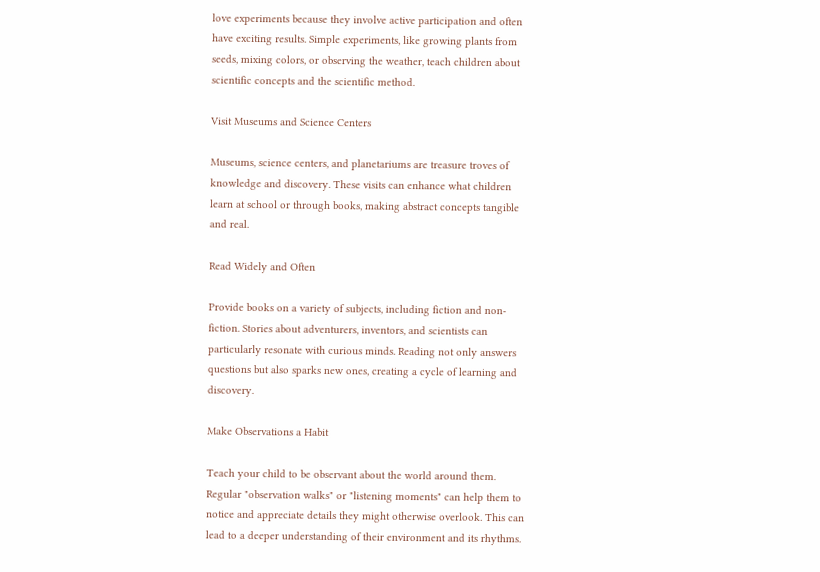love experiments because they involve active participation and often have exciting results. Simple experiments, like growing plants from seeds, mixing colors, or observing the weather, teach children about scientific concepts and the scientific method.

Visit Museums and Science Centers

Museums, science centers, and planetariums are treasure troves of knowledge and discovery. These visits can enhance what children learn at school or through books, making abstract concepts tangible and real.

Read Widely and Often

Provide books on a variety of subjects, including fiction and non-fiction. Stories about adventurers, inventors, and scientists can particularly resonate with curious minds. Reading not only answers questions but also sparks new ones, creating a cycle of learning and discovery.

Make Observations a Habit

Teach your child to be observant about the world around them. Regular "observation walks" or "listening moments" can help them to notice and appreciate details they might otherwise overlook. This can lead to a deeper understanding of their environment and its rhythms.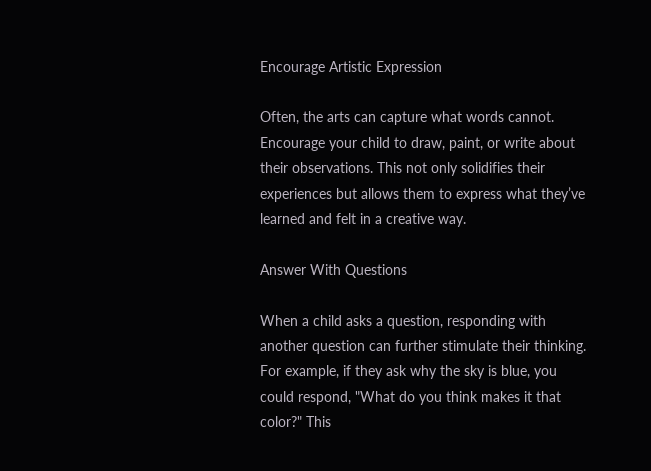Encourage Artistic Expression

Often, the arts can capture what words cannot. Encourage your child to draw, paint, or write about their observations. This not only solidifies their experiences but allows them to express what they’ve learned and felt in a creative way.

Answer With Questions

When a child asks a question, responding with another question can further stimulate their thinking. For example, if they ask why the sky is blue, you could respond, "What do you think makes it that color?" This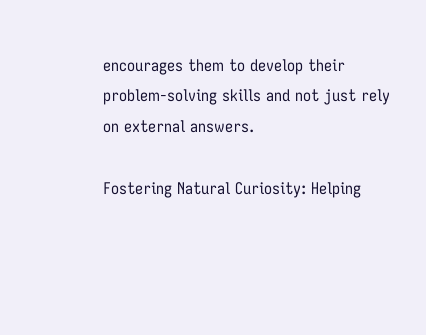encourages them to develop their problem-solving skills and not just rely on external answers.

Fostering Natural Curiosity: Helping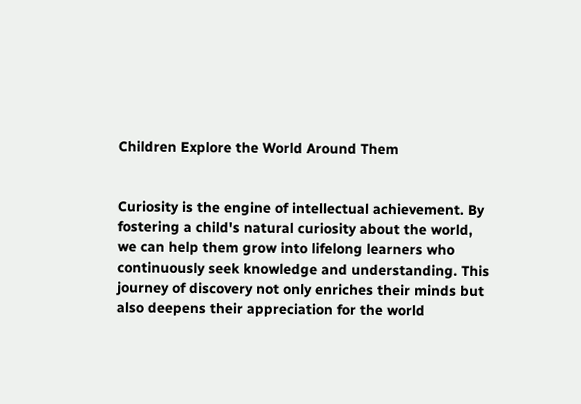Children Explore the World Around Them


Curiosity is the engine of intellectual achievement. By fostering a child's natural curiosity about the world, we can help them grow into lifelong learners who continuously seek knowledge and understanding. This journey of discovery not only enriches their minds but also deepens their appreciation for the world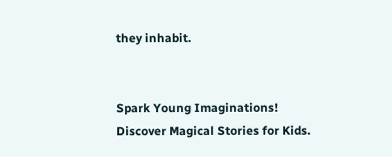they inhabit.


Spark Young Imaginations!
Discover Magical Stories for Kids.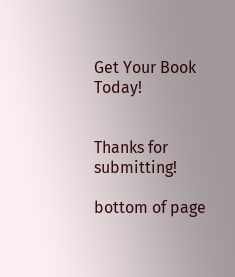Get Your Book Today!


Thanks for submitting!

bottom of page